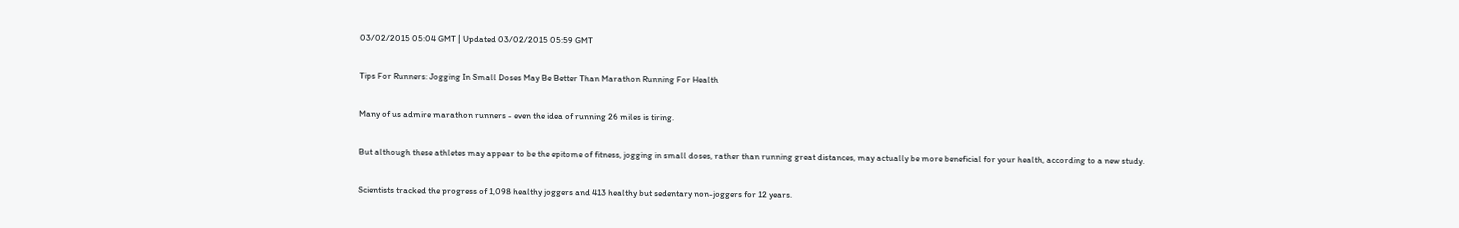03/02/2015 05:04 GMT | Updated 03/02/2015 05:59 GMT

Tips For Runners: Jogging In Small Doses May Be Better Than Marathon Running For Health

Many of us admire marathon runners - even the idea of running 26 miles is tiring.

But although these athletes may appear to be the epitome of fitness, jogging in small doses, rather than running great distances, may actually be more beneficial for your health, according to a new study.

Scientists tracked the progress of 1,098 healthy joggers and 413 healthy but sedentary non-joggers for 12 years.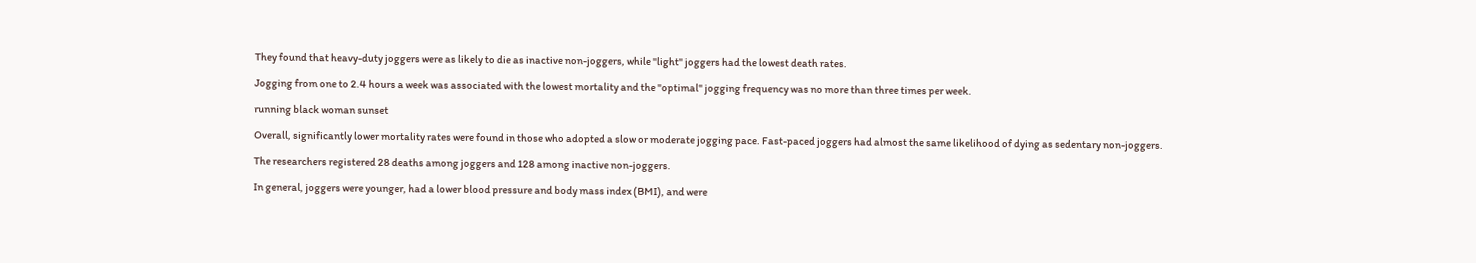They found that heavy-duty joggers were as likely to die as inactive non-joggers, while "light" joggers had the lowest death rates.

Jogging from one to 2.4 hours a week was associated with the lowest mortality and the "optimal" jogging frequency was no more than three times per week.

running black woman sunset

Overall, significantly lower mortality rates were found in those who adopted a slow or moderate jogging pace. Fast-paced joggers had almost the same likelihood of dying as sedentary non-joggers.

The researchers registered 28 deaths among joggers and 128 among inactive non-joggers.

In general, joggers were younger, had a lower blood pressure and body mass index (BMI), and were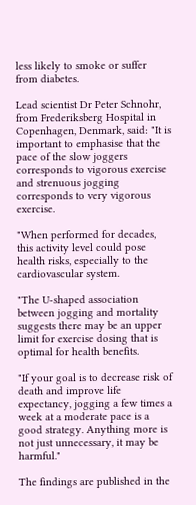less likely to smoke or suffer from diabetes.

Lead scientist Dr Peter Schnohr, from Frederiksberg Hospital in Copenhagen, Denmark, said: "It is important to emphasise that the pace of the slow joggers corresponds to vigorous exercise and strenuous jogging corresponds to very vigorous exercise.

"When performed for decades, this activity level could pose health risks, especially to the cardiovascular system.

"The U-shaped association between jogging and mortality suggests there may be an upper limit for exercise dosing that is optimal for health benefits.

"If your goal is to decrease risk of death and improve life expectancy, jogging a few times a week at a moderate pace is a good strategy. Anything more is not just unnecessary, it may be harmful."

The findings are published in the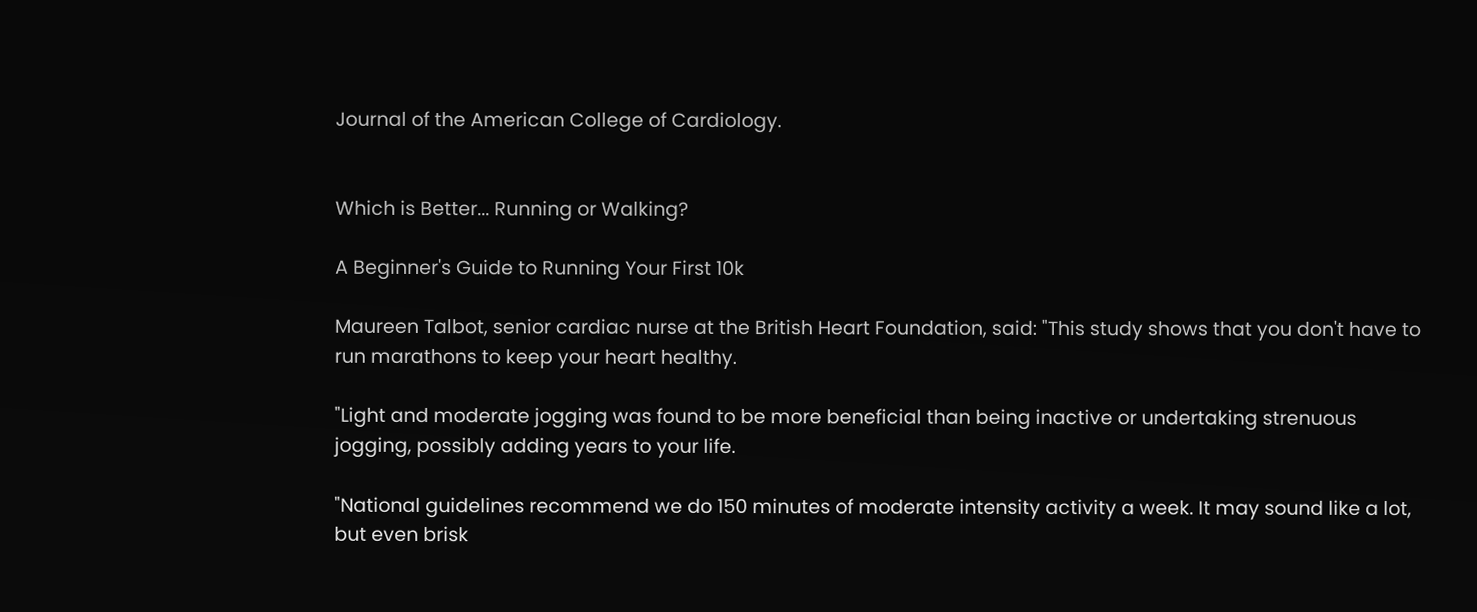Journal of the American College of Cardiology.


Which is Better... Running or Walking?

A Beginner's Guide to Running Your First 10k

Maureen Talbot, senior cardiac nurse at the British Heart Foundation, said: "This study shows that you don't have to run marathons to keep your heart healthy.

"Light and moderate jogging was found to be more beneficial than being inactive or undertaking strenuous jogging, possibly adding years to your life.

"National guidelines recommend we do 150 minutes of moderate intensity activity a week. It may sound like a lot, but even brisk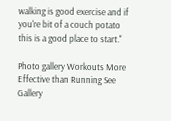walking is good exercise and if you're bit of a couch potato this is a good place to start."

Photo gallery Workouts More Effective than Running See Gallery